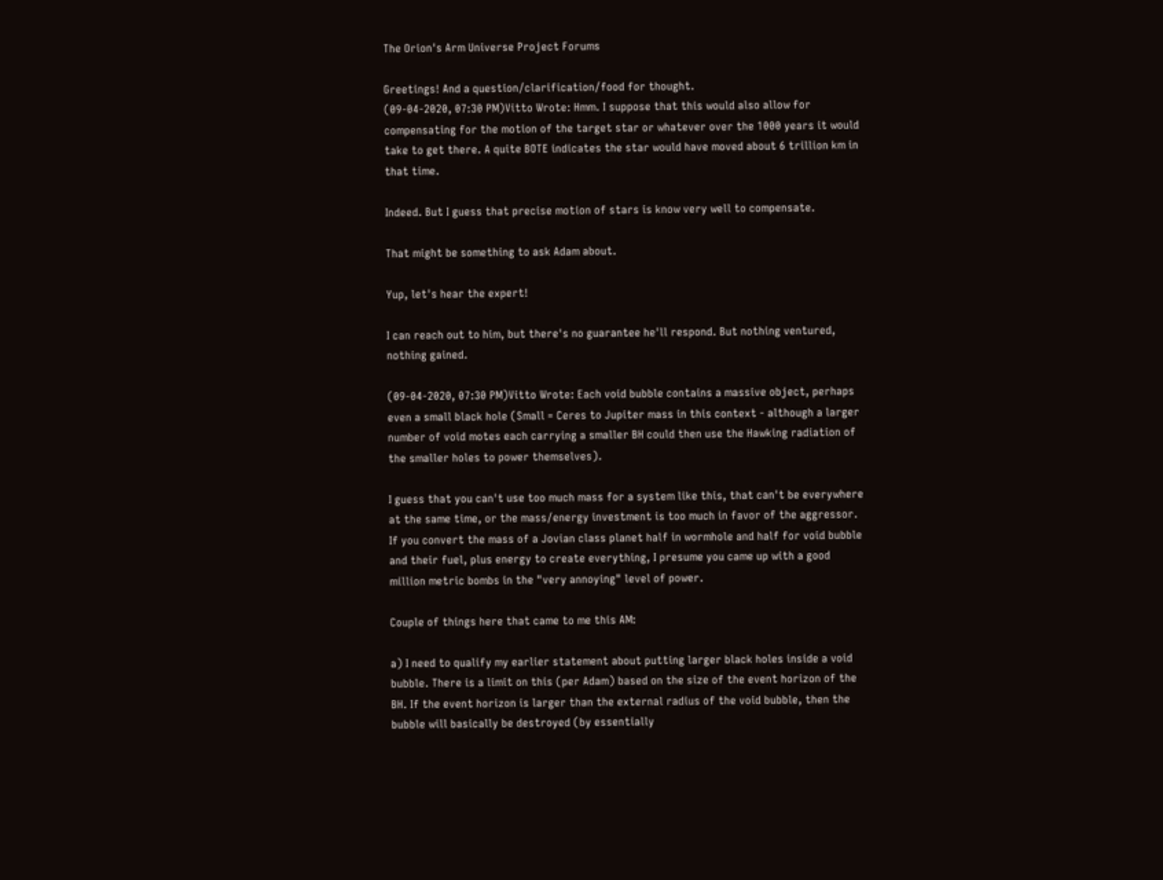The Orion's Arm Universe Project Forums

Greetings! And a question/clarification/food for thought.
(09-04-2020, 07:30 PM)Vitto Wrote: Hmm. I suppose that this would also allow for compensating for the motion of the target star or whatever over the 1000 years it would take to get there. A quite BOTE indicates the star would have moved about 6 trillion km in that time.

Indeed. But I guess that precise motion of stars is know very well to compensate.

That might be something to ask Adam about.

Yup, let's hear the expert!

I can reach out to him, but there's no guarantee he'll respond. But nothing ventured, nothing gained.

(09-04-2020, 07:30 PM)Vitto Wrote: Each void bubble contains a massive object, perhaps even a small black hole (Small = Ceres to Jupiter mass in this context - although a larger number of void motes each carrying a smaller BH could then use the Hawking radiation of the smaller holes to power themselves).

I guess that you can't use too much mass for a system like this, that can't be everywhere at the same time, or the mass/energy investment is too much in favor of the aggressor. If you convert the mass of a Jovian class planet half in wormhole and half for void bubble and their fuel, plus energy to create everything, I presume you came up with a good million metric bombs in the "very annoying" level of power.

Couple of things here that came to me this AM:

a) I need to qualify my earlier statement about putting larger black holes inside a void bubble. There is a limit on this (per Adam) based on the size of the event horizon of the BH. If the event horizon is larger than the external radius of the void bubble, then the bubble will basically be destroyed (by essentially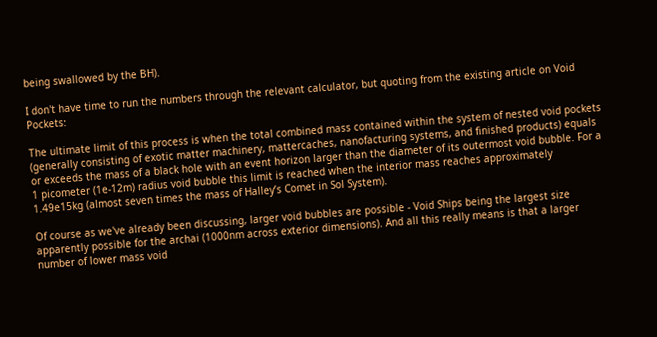being swallowed by the BH).

I don't have time to run the numbers through the relevant calculator, but quoting from the existing article on Void Pockets:

The ultimate limit of this process is when the total combined mass contained within the system of nested void pockets (generally consisting of exotic matter machinery, mattercaches, nanofacturing systems, and finished products) equals or exceeds the mass of a black hole with an event horizon larger than the diameter of its outermost void bubble. For a 1 picometer (1e-12m) radius void bubble this limit is reached when the interior mass reaches approximately 1.49e15kg (almost seven times the mass of Halley’s Comet in Sol System).

Of course as we've already been discussing, larger void bubbles are possible - Void Ships being the largest size apparently possible for the archai (1000nm across exterior dimensions). And all this really means is that a larger number of lower mass void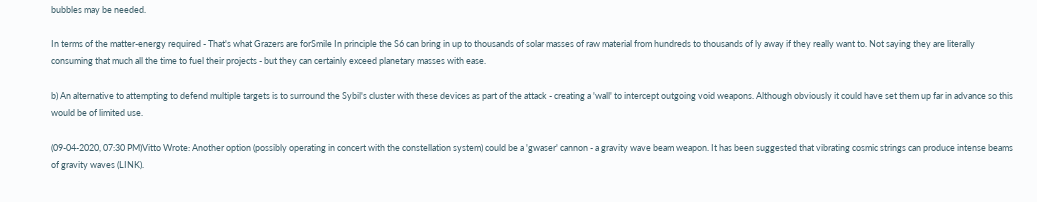bubbles may be needed.

In terms of the matter-energy required - That's what Grazers are forSmile In principle the S6 can bring in up to thousands of solar masses of raw material from hundreds to thousands of ly away if they really want to. Not saying they are literally consuming that much all the time to fuel their projects - but they can certainly exceed planetary masses with ease.

b) An alternative to attempting to defend multiple targets is to surround the Sybil's cluster with these devices as part of the attack - creating a 'wall' to intercept outgoing void weapons. Although obviously it could have set them up far in advance so this would be of limited use.

(09-04-2020, 07:30 PM)Vitto Wrote: Another option (possibly operating in concert with the constellation system) could be a 'gwaser' cannon - a gravity wave beam weapon. It has been suggested that vibrating cosmic strings can produce intense beams of gravity waves (LINK).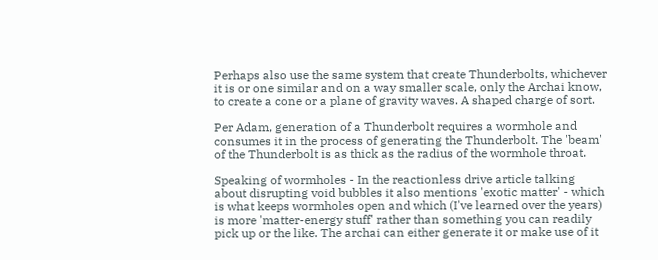Perhaps also use the same system that create Thunderbolts, whichever it is or one similar and on a way smaller scale, only the Archai know, to create a cone or a plane of gravity waves. A shaped charge of sort.

Per Adam, generation of a Thunderbolt requires a wormhole and consumes it in the process of generating the Thunderbolt. The 'beam' of the Thunderbolt is as thick as the radius of the wormhole throat.

Speaking of wormholes - In the reactionless drive article talking about disrupting void bubbles it also mentions 'exotic matter' - which is what keeps wormholes open and which (I've learned over the years) is more 'matter-energy stuff' rather than something you can readily pick up or the like. The archai can either generate it or make use of it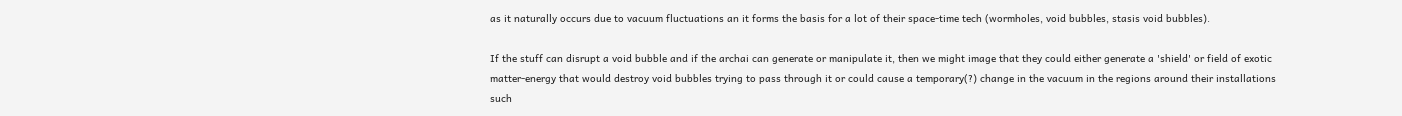as it naturally occurs due to vacuum fluctuations an it forms the basis for a lot of their space-time tech (wormholes, void bubbles, stasis void bubbles).

If the stuff can disrupt a void bubble and if the archai can generate or manipulate it, then we might image that they could either generate a 'shield' or field of exotic matter-energy that would destroy void bubbles trying to pass through it or could cause a temporary(?) change in the vacuum in the regions around their installations such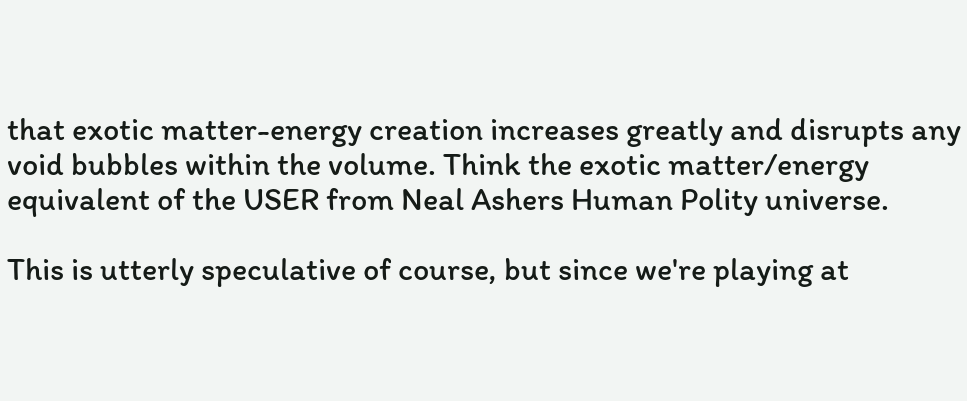that exotic matter-energy creation increases greatly and disrupts any void bubbles within the volume. Think the exotic matter/energy equivalent of the USER from Neal Ashers Human Polity universe.

This is utterly speculative of course, but since we're playing at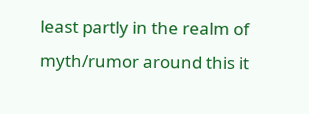least partly in the realm of myth/rumor around this it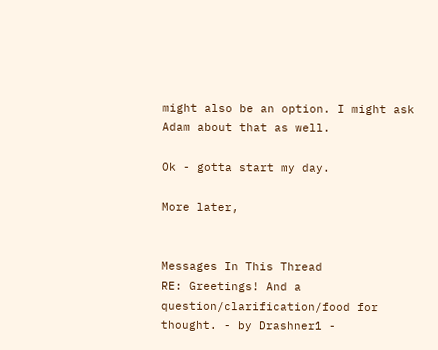might also be an option. I might ask Adam about that as well.

Ok - gotta start my day.

More later,


Messages In This Thread
RE: Greetings! And a question/clarification/food for thought. - by Drashner1 -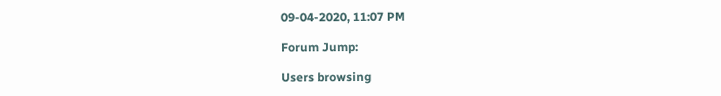09-04-2020, 11:07 PM

Forum Jump:

Users browsing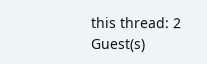this thread: 2 Guest(s)